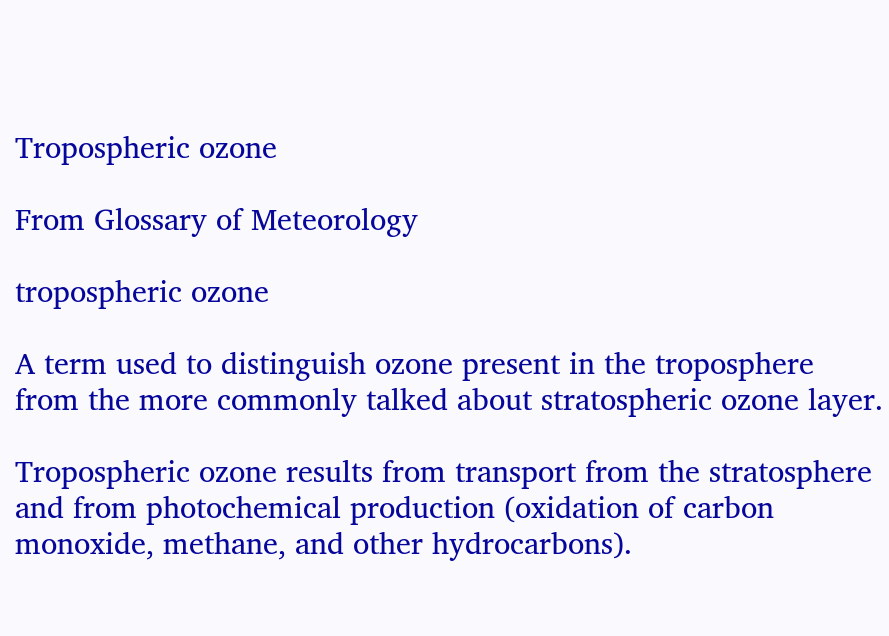Tropospheric ozone

From Glossary of Meteorology

tropospheric ozone

A term used to distinguish ozone present in the troposphere from the more commonly talked about stratospheric ozone layer.

Tropospheric ozone results from transport from the stratosphere and from photochemical production (oxidation of carbon monoxide, methane, and other hydrocarbons).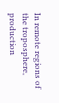In remote regions of the troposphere, production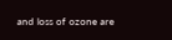and loss of ozone are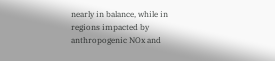nearly in balance, while in regions impacted by anthropogenic NOx and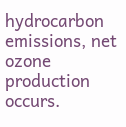hydrocarbon emissions, net ozone production occurs.